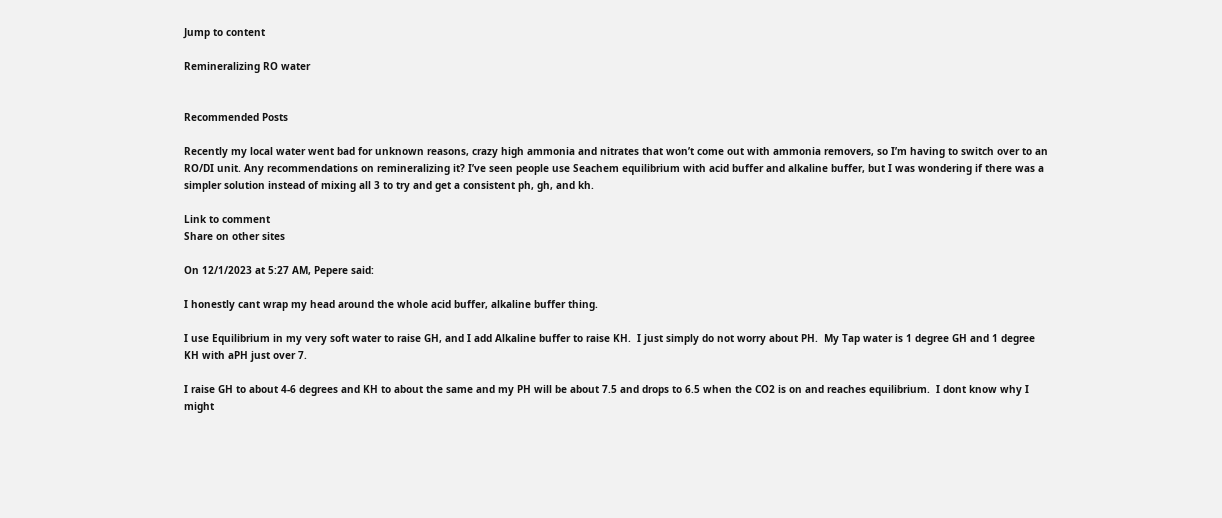Jump to content

Remineralizing RO water


Recommended Posts

Recently my local water went bad for unknown reasons, crazy high ammonia and nitrates that won’t come out with ammonia removers, so I’m having to switch over to an RO/DI unit. Any recommendations on remineralizing it? I’ve seen people use Seachem equilibrium with acid buffer and alkaline buffer, but I was wondering if there was a simpler solution instead of mixing all 3 to try and get a consistent ph, gh, and kh.

Link to comment
Share on other sites

On 12/1/2023 at 5:27 AM, Pepere said:

I honestly cant wrap my head around the whole acid buffer, alkaline buffer thing.

I use Equilibrium in my very soft water to raise GH, and I add Alkaline buffer to raise KH.  I just simply do not worry about PH.  My Tap water is 1 degree GH and 1 degree KH with aPH just over 7.

I raise GH to about 4-6 degrees and KH to about the same and my PH will be about 7.5 and drops to 6.5 when the CO2 is on and reaches equilibrium.  I dont know why I might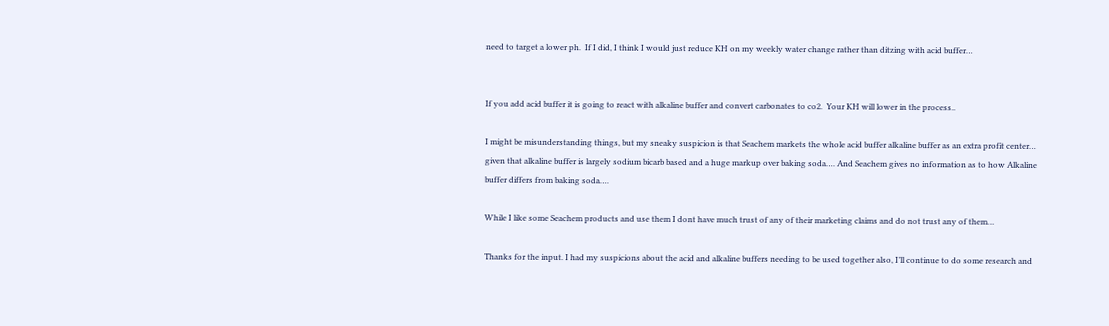need to target a lower ph.  If I did, I think I would just reduce KH on my weekly water change rather than ditzing with acid buffer…


If you add acid buffer it is going to react with alkaline buffer and convert carbonates to co2.  Your KH will lower in the process..

I might be misunderstanding things, but my sneaky suspicion is that Seachem markets the whole acid buffer alkaline buffer as an extra profit center…  given that alkaline buffer is largely sodium bicarb based and a huge markup over baking soda…. And Seachem gives no information as to how Alkaline buffer differs from baking soda….

While I like some Seachem products and use them I dont have much trust of any of their marketing claims and do not trust any of them…

Thanks for the input. I had my suspicions about the acid and alkaline buffers needing to be used together also, I’ll continue to do some research and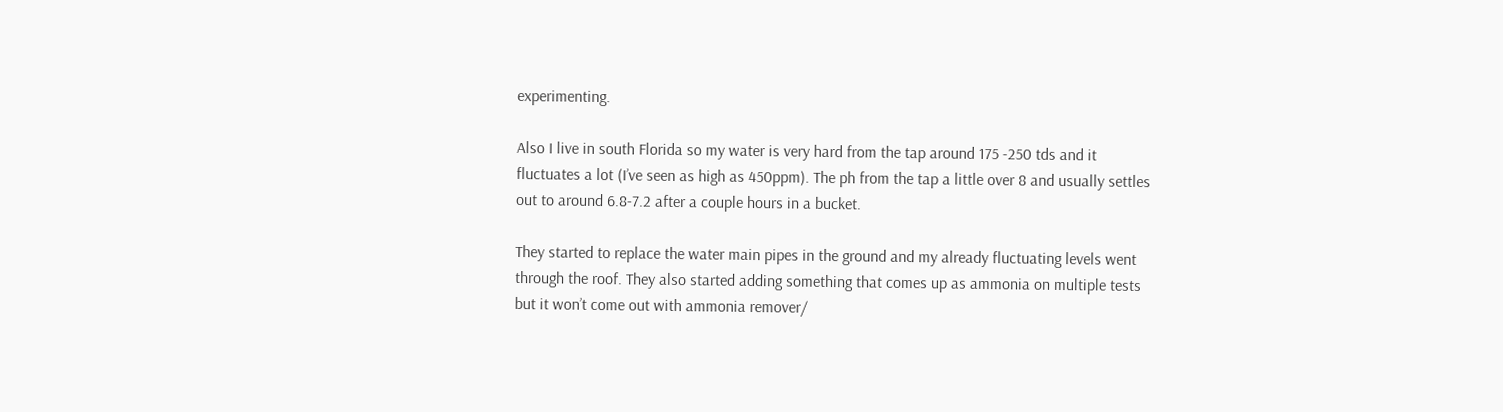experimenting.

Also I live in south Florida so my water is very hard from the tap around 175 -250 tds and it fluctuates a lot (I’ve seen as high as 450ppm). The ph from the tap a little over 8 and usually settles out to around 6.8-7.2 after a couple hours in a bucket.

They started to replace the water main pipes in the ground and my already fluctuating levels went through the roof. They also started adding something that comes up as ammonia on multiple tests but it won’t come out with ammonia remover/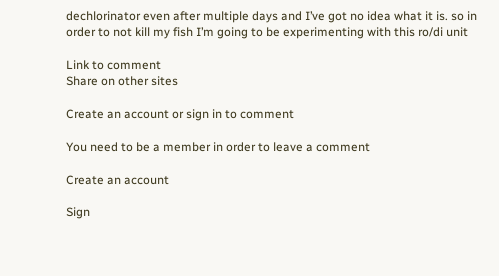dechlorinator even after multiple days and I’ve got no idea what it is. so in order to not kill my fish I’m going to be experimenting with this ro/di unit

Link to comment
Share on other sites

Create an account or sign in to comment

You need to be a member in order to leave a comment

Create an account

Sign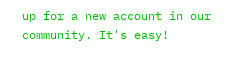up for a new account in our community. It's easy!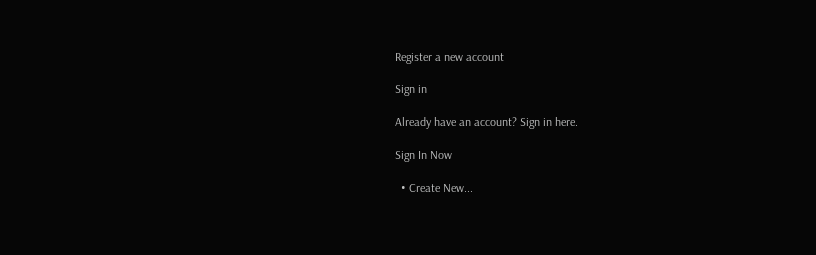Register a new account

Sign in

Already have an account? Sign in here.

Sign In Now

  • Create New...